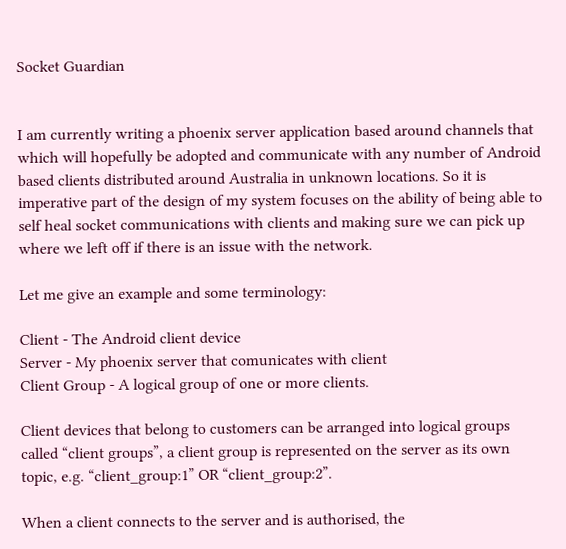Socket Guardian


I am currently writing a phoenix server application based around channels that which will hopefully be adopted and communicate with any number of Android based clients distributed around Australia in unknown locations. So it is imperative part of the design of my system focuses on the ability of being able to self heal socket communications with clients and making sure we can pick up where we left off if there is an issue with the network.

Let me give an example and some terminology:

Client - The Android client device
Server - My phoenix server that comunicates with client
Client Group - A logical group of one or more clients.

Client devices that belong to customers can be arranged into logical groups called “client groups”, a client group is represented on the server as its own topic, e.g. “client_group:1” OR “client_group:2”.

When a client connects to the server and is authorised, the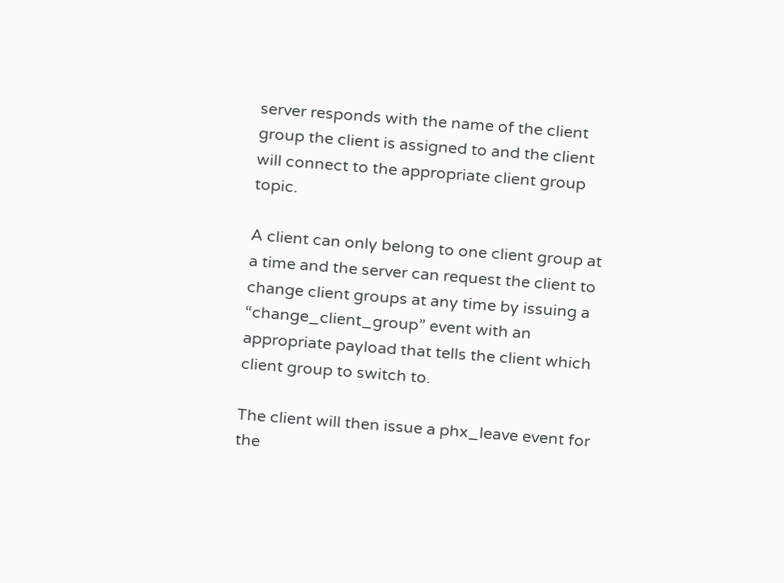server responds with the name of the client group the client is assigned to and the client will connect to the appropriate client group topic.

A client can only belong to one client group at a time and the server can request the client to change client groups at any time by issuing a “change_client_group” event with an appropriate payload that tells the client which client group to switch to.

The client will then issue a phx_leave event for the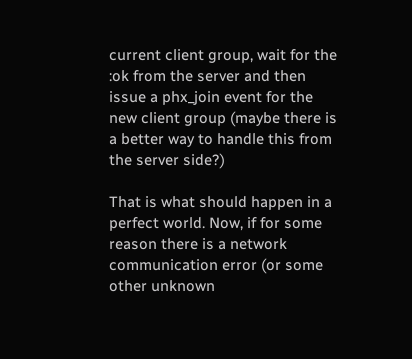current client group, wait for the :ok from the server and then issue a phx_join event for the new client group (maybe there is a better way to handle this from the server side?)

That is what should happen in a perfect world. Now, if for some reason there is a network communication error (or some other unknown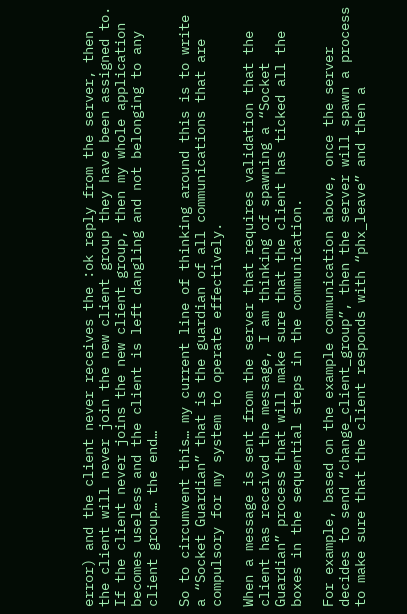error) and the client never receives the :ok reply from the server, then the client will never join the new client group they have been assigned to. If the client never joins the new client group, then my whole application becomes useless and the client is left dangling and not belonging to any client group… the end…

So to circumvent this… my current line of thinking around this is to write a “Socket Guardian” that is the guardian of all communications that are compulsory for my system to operate effectively.

When a message is sent from the server that requires validation that the client has received the message, I am thinking of spawning a “Socket Guardian” process that will make sure that the client has ticked all the boxes in the sequential steps in the communication.

For example, based on the example communication above, once the server decides to send “change_client_group”, then the server will spawn a process to make sure that the client responds with “phx_leave” and then a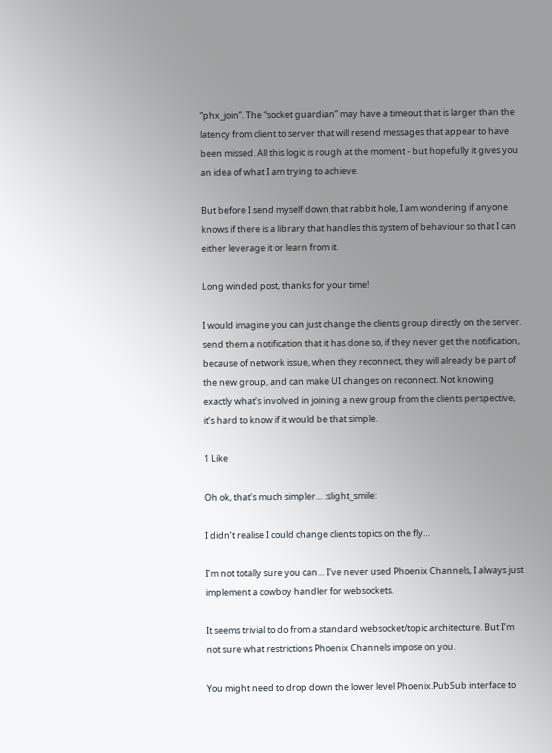“phx_join”. The “socket guardian” may have a timeout that is larger than the latency from client to server that will resend messages that appear to have been missed. All this logic is rough at the moment - but hopefully it gives you an idea of what I am trying to achieve.

But before I send myself down that rabbit hole, I am wondering if anyone knows if there is a library that handles this system of behaviour so that I can either leverage it or learn from it.

Long winded post, thanks for your time!

I would imagine you can just change the clients group directly on the server. send them a notification that it has done so, if they never get the notification, because of network issue, when they reconnect, they will already be part of the new group, and can make UI changes on reconnect. Not knowing exactly what’s involved in joining a new group from the clients perspective, it’s hard to know if it would be that simple.

1 Like

Oh ok, that’s much simpler… :slight_smile:

I didn’t realise I could change clients topics on the fly…

I’m not totally sure you can… I’ve never used Phoenix Channels, I always just implement a cowboy handler for websockets.

It seems trivial to do from a standard websocket/topic architecture. But I’m not sure what restrictions Phoenix Channels impose on you.

You might need to drop down the lower level Phoenix.PubSub interface to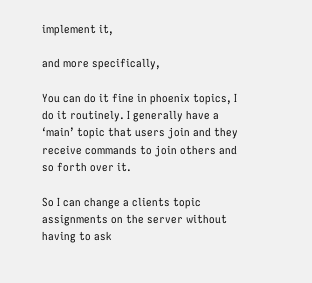implement it,

and more specifically,

You can do it fine in phoenix topics, I do it routinely. I generally have a ‘main’ topic that users join and they receive commands to join others and so forth over it.

So I can change a clients topic assignments on the server without having to ask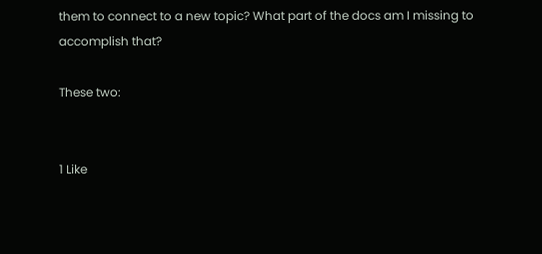them to connect to a new topic? What part of the docs am I missing to accomplish that?

These two:


1 Like